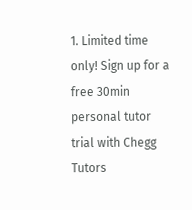1. Limited time only! Sign up for a free 30min personal tutor trial with Chegg Tutors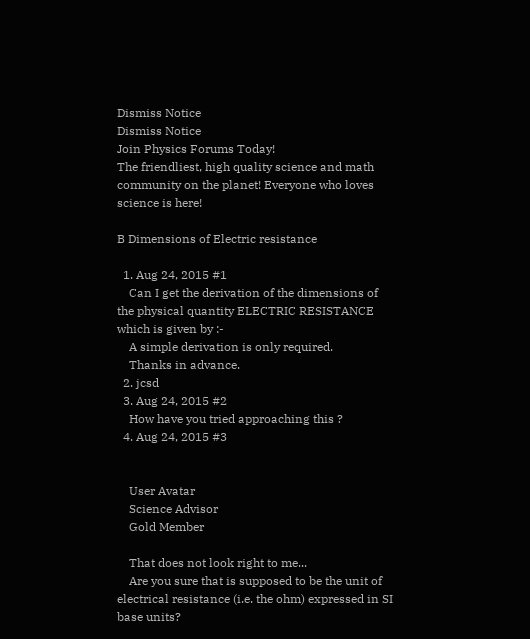Dismiss Notice
Dismiss Notice
Join Physics Forums Today!
The friendliest, high quality science and math community on the planet! Everyone who loves science is here!

B Dimensions of Electric resistance

  1. Aug 24, 2015 #1
    Can I get the derivation of the dimensions of the physical quantity ELECTRIC RESISTANCE which is given by :-
    A simple derivation is only required.
    Thanks in advance.
  2. jcsd
  3. Aug 24, 2015 #2
    How have you tried approaching this ?
  4. Aug 24, 2015 #3


    User Avatar
    Science Advisor
    Gold Member

    That does not look right to me...
    Are you sure that is supposed to be the unit of electrical resistance (i.e. the ohm) expressed in SI base units?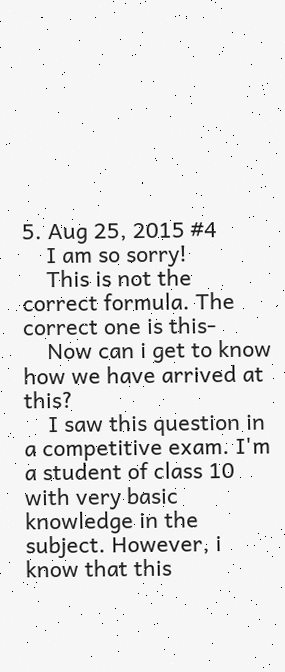5. Aug 25, 2015 #4
    I am so sorry!
    This is not the correct formula. The correct one is this-
    Now can i get to know how we have arrived at this?
    I saw this question in a competitive exam. I'm a student of class 10 with very basic knowledge in the subject. However, i know that this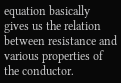equation basically gives us the relation between resistance and various properties of the conductor.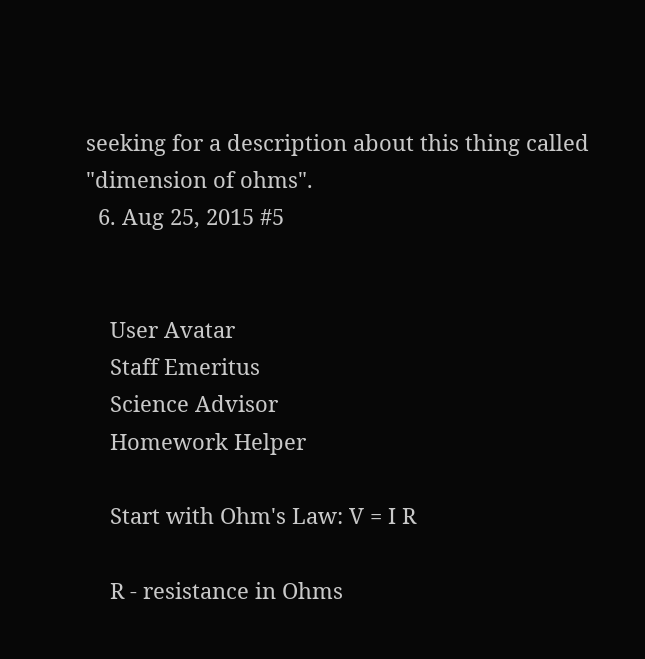seeking for a description about this thing called "dimension of ohms".
  6. Aug 25, 2015 #5


    User Avatar
    Staff Emeritus
    Science Advisor
    Homework Helper

    Start with Ohm's Law: V = I R

    R - resistance in Ohms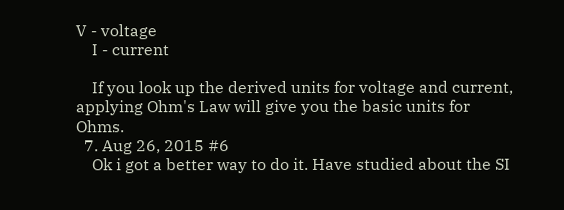V - voltage
    I - current

    If you look up the derived units for voltage and current, applying Ohm's Law will give you the basic units for Ohms.
  7. Aug 26, 2015 #6
    Ok i got a better way to do it. Have studied about the SI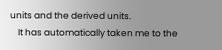units and the derived units.
    It has automatically taken me to the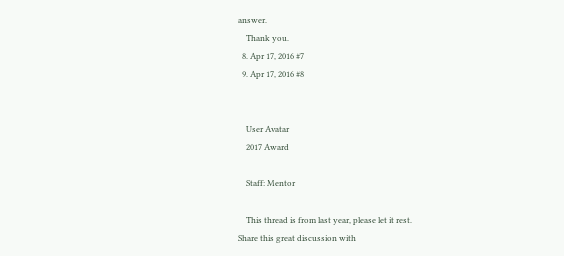answer.
    Thank you.
  8. Apr 17, 2016 #7
  9. Apr 17, 2016 #8


    User Avatar
    2017 Award

    Staff: Mentor

    This thread is from last year, please let it rest.
Share this great discussion with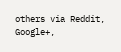others via Reddit, Google+,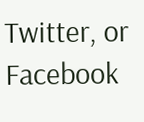Twitter, or Facebook